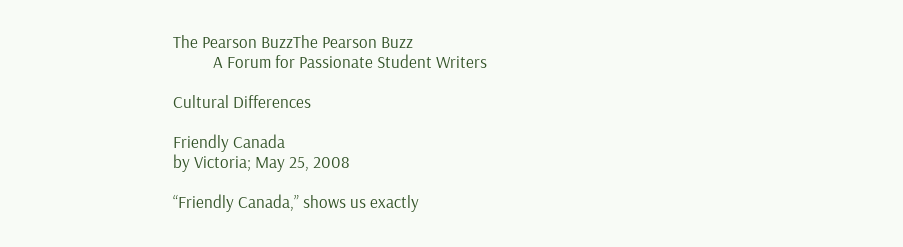The Pearson BuzzThe Pearson Buzz
          A Forum for Passionate Student Writers

Cultural Differences

Friendly Canada
by Victoria; May 25, 2008

“Friendly Canada,” shows us exactly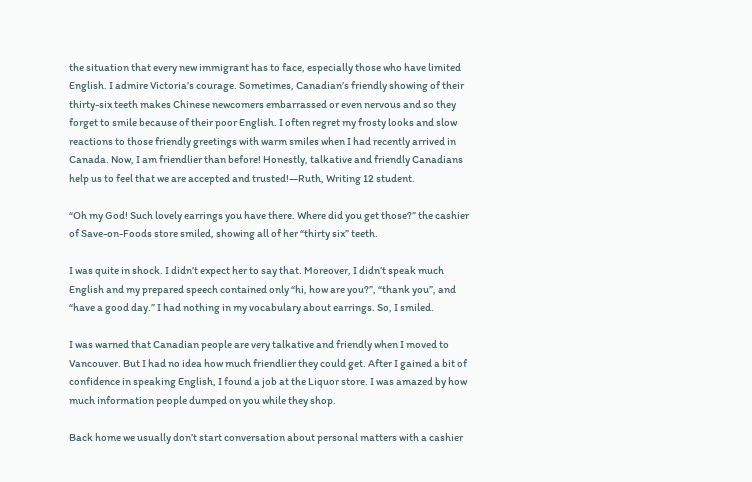the situation that every new immigrant has to face, especially those who have limited English. I admire Victoria’s courage. Sometimes, Canadian’s friendly showing of their thirty-six teeth makes Chinese newcomers embarrassed or even nervous and so they forget to smile because of their poor English. I often regret my frosty looks and slow reactions to those friendly greetings with warm smiles when I had recently arrived in Canada. Now, I am friendlier than before! Honestly, talkative and friendly Canadians help us to feel that we are accepted and trusted!—Ruth, Writing 12 student.

“Oh my God! Such lovely earrings you have there. Where did you get those?” the cashier of Save-on-Foods store smiled, showing all of her “thirty six” teeth.

I was quite in shock. I didn’t expect her to say that. Moreover, I didn’t speak much English and my prepared speech contained only “hi, how are you?”, “thank you”, and “have a good day.” I had nothing in my vocabulary about earrings. So, I smiled.

I was warned that Canadian people are very talkative and friendly when I moved to Vancouver. But I had no idea how much friendlier they could get. After I gained a bit of confidence in speaking English, I found a job at the Liquor store. I was amazed by how much information people dumped on you while they shop.

Back home we usually don’t start conversation about personal matters with a cashier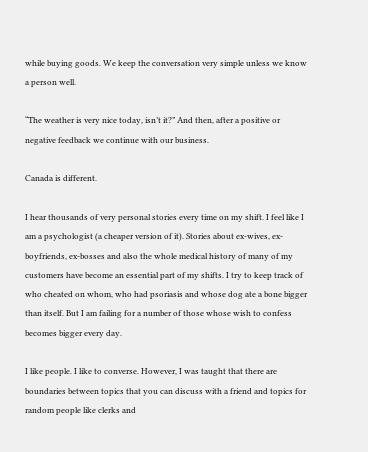while buying goods. We keep the conversation very simple unless we know a person well.

“The weather is very nice today, isn’t it?” And then, after a positive or negative feedback we continue with our business.

Canada is different.

I hear thousands of very personal stories every time on my shift. I feel like I am a psychologist (a cheaper version of it). Stories about ex-wives, ex-boyfriends, ex-bosses and also the whole medical history of many of my customers have become an essential part of my shifts. I try to keep track of who cheated on whom, who had psoriasis and whose dog ate a bone bigger than itself. But I am failing for a number of those whose wish to confess becomes bigger every day.

I like people. I like to converse. However, I was taught that there are boundaries between topics that you can discuss with a friend and topics for random people like clerks and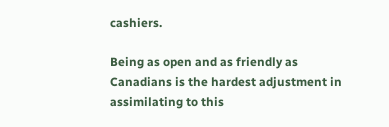cashiers.

Being as open and as friendly as Canadians is the hardest adjustment in assimilating to this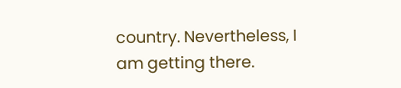country. Nevertheless, I am getting there.